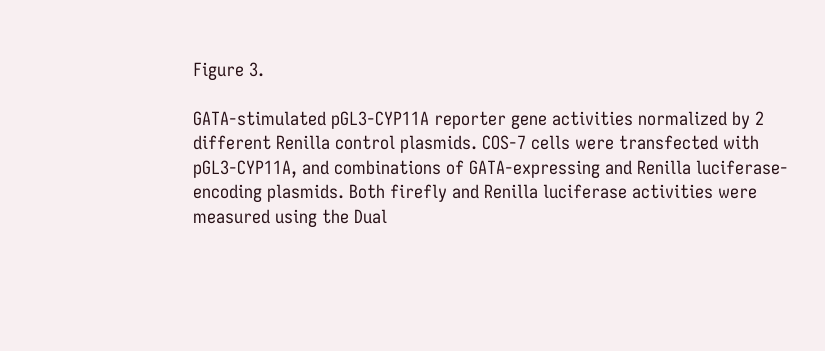Figure 3.

GATA-stimulated pGL3-CYP11A reporter gene activities normalized by 2 different Renilla control plasmids. COS-7 cells were transfected with pGL3-CYP11A, and combinations of GATA-expressing and Renilla luciferase-encoding plasmids. Both firefly and Renilla luciferase activities were measured using the Dual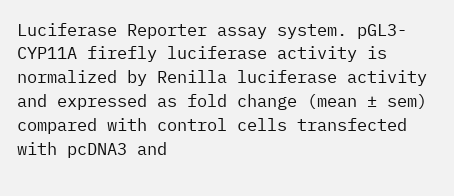Luciferase Reporter assay system. pGL3-CYP11A firefly luciferase activity is normalized by Renilla luciferase activity and expressed as fold change (mean ± sem) compared with control cells transfected with pcDNA3 and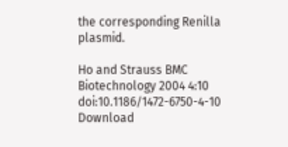the corresponding Renilla plasmid.

Ho and Strauss BMC Biotechnology 2004 4:10   doi:10.1186/1472-6750-4-10
Download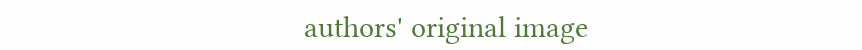authors' original image